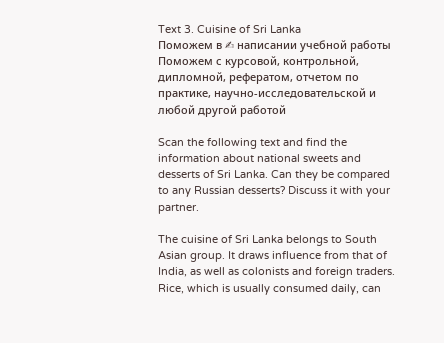Text 3. Cuisine of Sri Lanka
Поможем в ✍ написании учебной работы
Поможем с курсовой, контрольной, дипломной, рефератом, отчетом по практике, научно-исследовательской и любой другой работой

Scan the following text and find the information about national sweets and desserts of Sri Lanka. Can they be compared to any Russian desserts? Discuss it with your partner.

The cuisine of Sri Lanka belongs to South Asian group. It draws influence from that of India, as well as colonists and foreign traders. Rice, which is usually consumed daily, can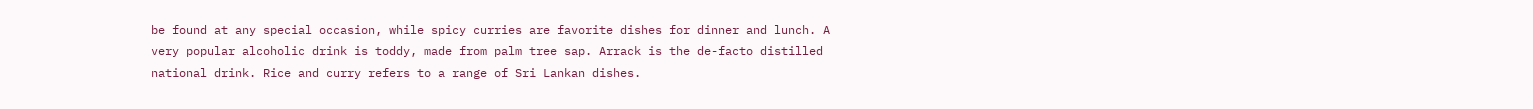be found at any special occasion, while spicy curries are favorite dishes for dinner and lunch. A very popular alcoholic drink is toddy, made from palm tree sap. Arrack is the de-facto distilled national drink. Rice and curry refers to a range of Sri Lankan dishes.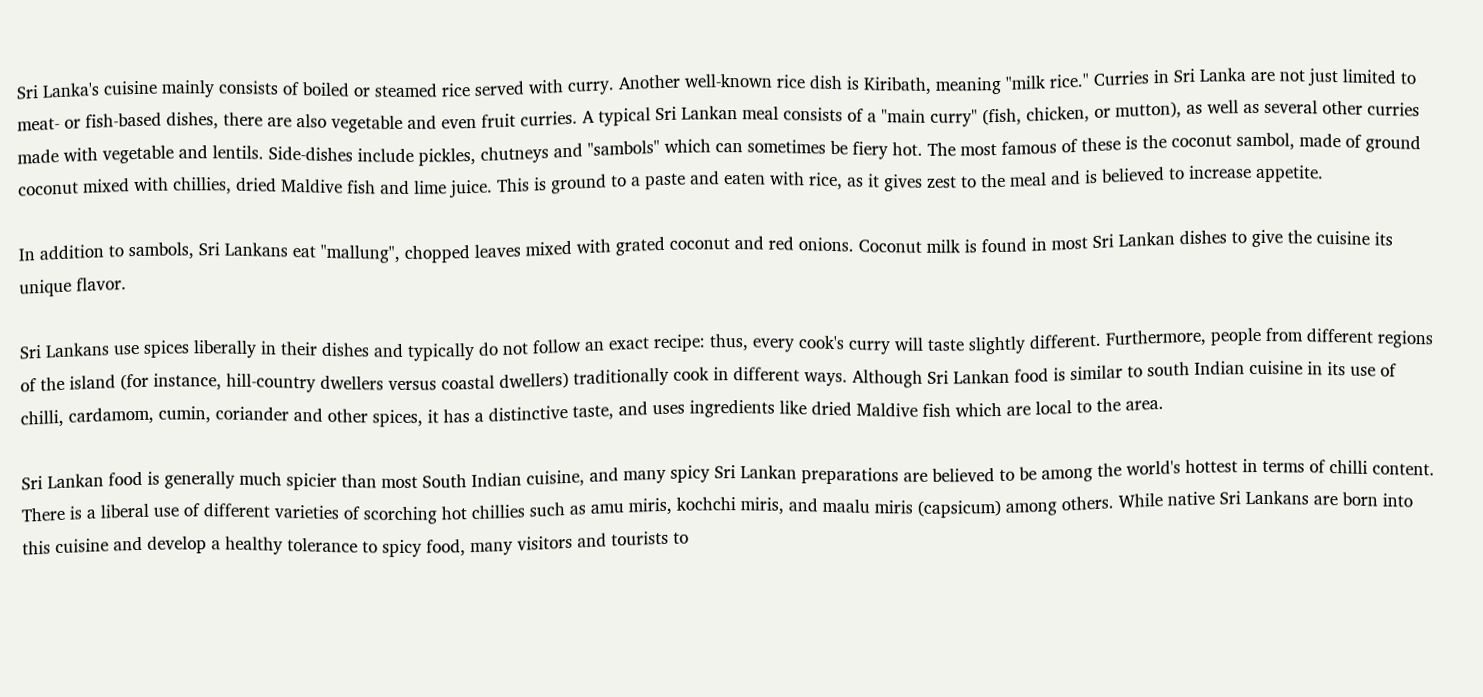Sri Lanka's cuisine mainly consists of boiled or steamed rice served with curry. Another well-known rice dish is Kiribath, meaning "milk rice." Curries in Sri Lanka are not just limited to meat- or fish-based dishes, there are also vegetable and even fruit curries. A typical Sri Lankan meal consists of a "main curry" (fish, chicken, or mutton), as well as several other curries made with vegetable and lentils. Side-dishes include pickles, chutneys and "sambols" which can sometimes be fiery hot. The most famous of these is the coconut sambol, made of ground coconut mixed with chillies, dried Maldive fish and lime juice. This is ground to a paste and eaten with rice, as it gives zest to the meal and is believed to increase appetite.

In addition to sambols, Sri Lankans eat "mallung", chopped leaves mixed with grated coconut and red onions. Coconut milk is found in most Sri Lankan dishes to give the cuisine its unique flavor.

Sri Lankans use spices liberally in their dishes and typically do not follow an exact recipe: thus, every cook's curry will taste slightly different. Furthermore, people from different regions of the island (for instance, hill-country dwellers versus coastal dwellers) traditionally cook in different ways. Although Sri Lankan food is similar to south Indian cuisine in its use of chilli, cardamom, cumin, coriander and other spices, it has a distinctive taste, and uses ingredients like dried Maldive fish which are local to the area.

Sri Lankan food is generally much spicier than most South Indian cuisine, and many spicy Sri Lankan preparations are believed to be among the world's hottest in terms of chilli content. There is a liberal use of different varieties of scorching hot chillies such as amu miris, kochchi miris, and maalu miris (capsicum) among others. While native Sri Lankans are born into this cuisine and develop a healthy tolerance to spicy food, many visitors and tourists to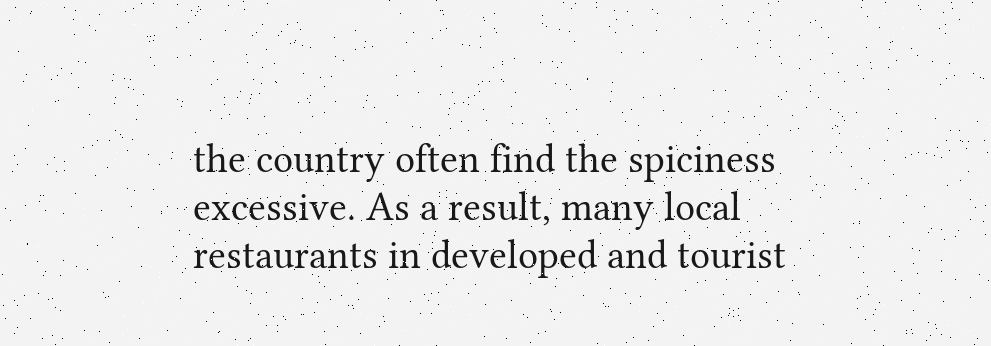the country often find the spiciness excessive. As a result, many local restaurants in developed and tourist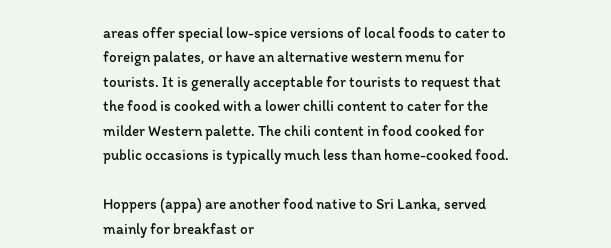areas offer special low-spice versions of local foods to cater to foreign palates, or have an alternative western menu for tourists. It is generally acceptable for tourists to request that the food is cooked with a lower chilli content to cater for the milder Western palette. The chili content in food cooked for public occasions is typically much less than home-cooked food.

Hoppers (appa) are another food native to Sri Lanka, served mainly for breakfast or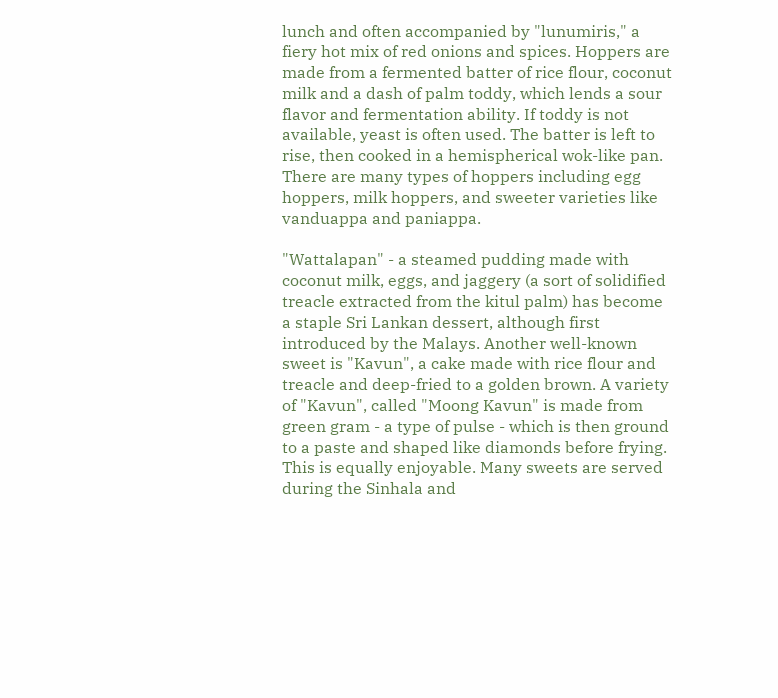lunch and often accompanied by "lunumiris," a fiery hot mix of red onions and spices. Hoppers are made from a fermented batter of rice flour, coconut milk and a dash of palm toddy, which lends a sour flavor and fermentation ability. If toddy is not available, yeast is often used. The batter is left to rise, then cooked in a hemispherical wok-like pan. There are many types of hoppers including egg hoppers, milk hoppers, and sweeter varieties like vanduappa and paniappa.

"Wattalapan" - a steamed pudding made with coconut milk, eggs, and jaggery (a sort of solidified treacle extracted from the kitul palm) has become a staple Sri Lankan dessert, although first introduced by the Malays. Another well-known sweet is "Kavun", a cake made with rice flour and treacle and deep-fried to a golden brown. A variety of "Kavun", called "Moong Kavun" is made from green gram - a type of pulse - which is then ground to a paste and shaped like diamonds before frying. This is equally enjoyable. Many sweets are served during the Sinhala and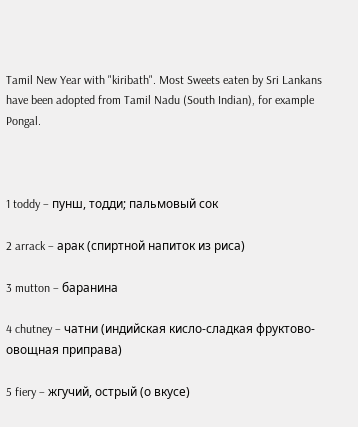Tamil New Year with "kiribath". Most Sweets eaten by Sri Lankans have been adopted from Tamil Nadu (South Indian), for example Pongal.



1 toddy – пунш, тодди; пальмовый сок

2 arrack – арак (спиртной напиток из риса)

3 mutton – баранина

4 chutney – чатни (индийская кисло-сладкая фруктово-овощная приправа)

5 fiery – жгучий, острый (о вкусе)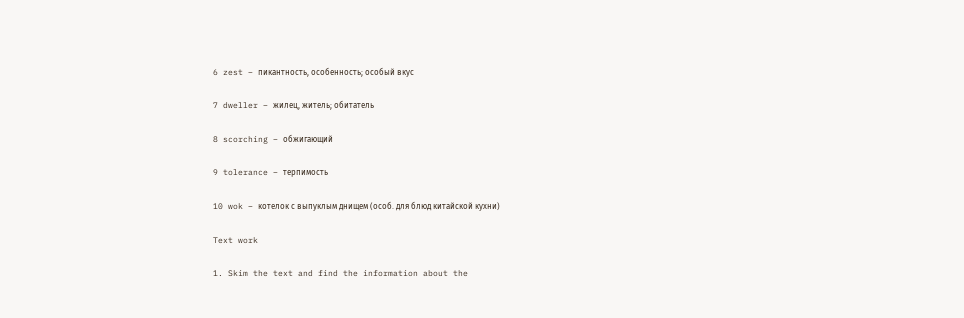6 zest – пикантность, особенность; особый вкус

7 dweller – жилец, житель; обитатель

8 scorching – обжигающий

9 tolerance – терпимость

10 wok – котелок с выпуклым днищем (особ. для блюд китайской кухни)

Text work

1. Skim the text and find the information about the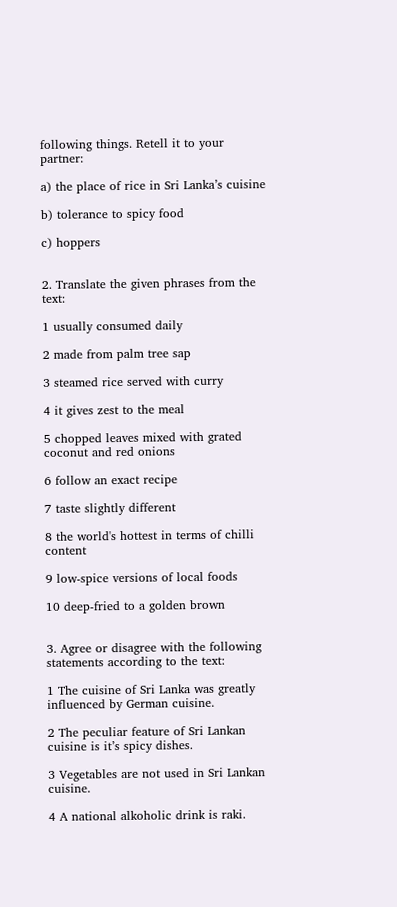following things. Retell it to your partner:

a) the place of rice in Sri Lanka’s cuisine

b) tolerance to spicy food

c) hoppers


2. Translate the given phrases from the text:

1 usually consumed daily

2 made from palm tree sap

3 steamed rice served with curry

4 it gives zest to the meal

5 chopped leaves mixed with grated coconut and red onions

6 follow an exact recipe

7 taste slightly different

8 the world's hottest in terms of chilli content

9 low-spice versions of local foods

10 deep-fried to a golden brown


3. Agree or disagree with the following statements according to the text:

1 The cuisine of Sri Lanka was greatly influenced by German cuisine.

2 The peculiar feature of Sri Lankan cuisine is it’s spicy dishes.

3 Vegetables are not used in Sri Lankan cuisine.

4 A national alkoholic drink is raki.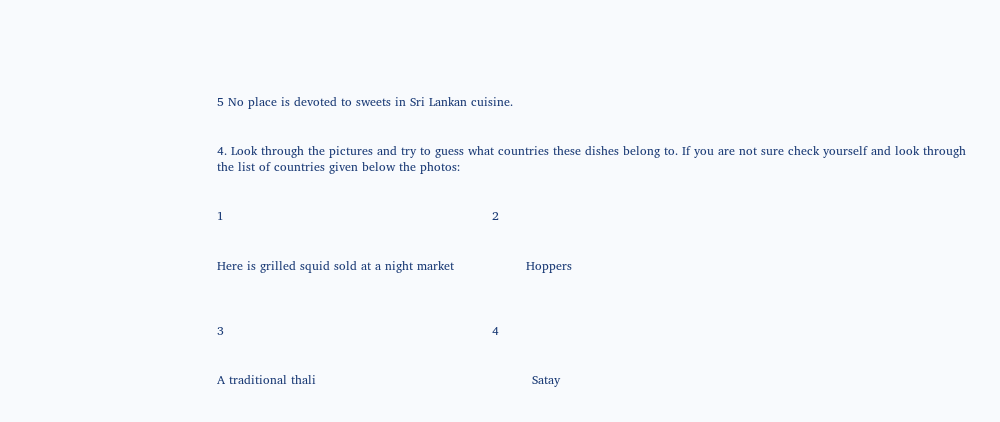5 No place is devoted to sweets in Sri Lankan cuisine.


4. Look through the pictures and try to guess what countries these dishes belong to. If you are not sure check yourself and look through the list of countries given below the photos:


1                                                                   2


Here is grilled squid sold at a night market                  Hoppers



3                                                                   4


A traditional thali                                                      Satay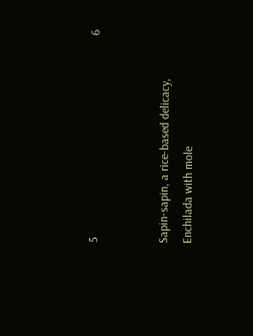5                                                                   6


Sapin-sapin, a rice-based delicacy,                               Enchilada with mole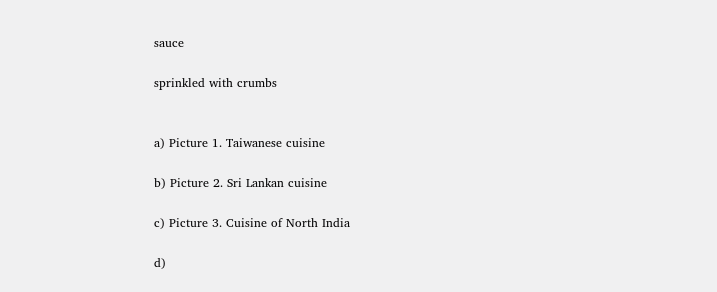sauce

sprinkled with crumbs


a) Picture 1. Taiwanese cuisine

b) Picture 2. Sri Lankan cuisine

c) Picture 3. Cuisine of North India

d)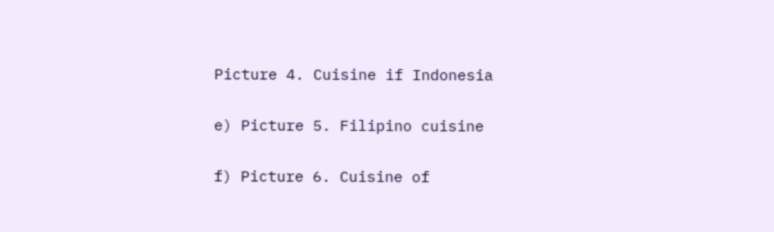Picture 4. Cuisine if Indonesia

e) Picture 5. Filipino cuisine

f) Picture 6. Cuisine of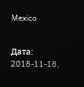Mexico


Дата: 2018-11-18,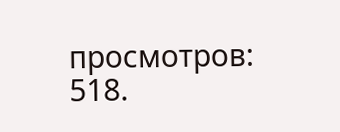просмотров: 518.